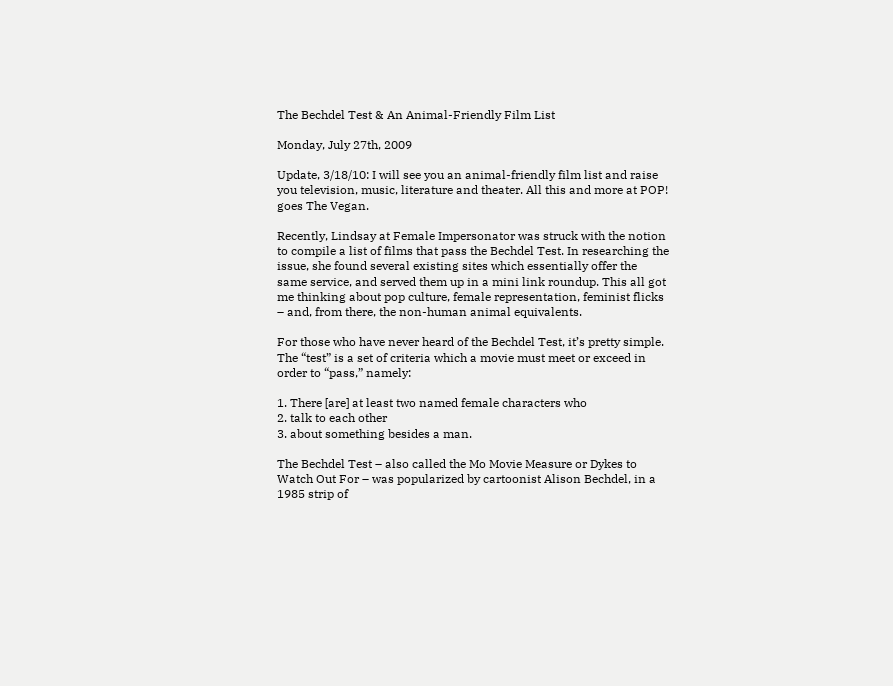The Bechdel Test & An Animal-Friendly Film List

Monday, July 27th, 2009

Update, 3/18/10: I will see you an animal-friendly film list and raise you television, music, literature and theater. All this and more at POP! goes The Vegan.

Recently, Lindsay at Female Impersonator was struck with the notion to compile a list of films that pass the Bechdel Test. In researching the issue, she found several existing sites which essentially offer the same service, and served them up in a mini link roundup. This all got me thinking about pop culture, female representation, feminist flicks – and, from there, the non-human animal equivalents.

For those who have never heard of the Bechdel Test, it’s pretty simple. The “test” is a set of criteria which a movie must meet or exceed in order to “pass,” namely:

1. There [are] at least two named female characters who
2. talk to each other
3. about something besides a man.

The Bechdel Test – also called the Mo Movie Measure or Dykes to Watch Out For – was popularized by cartoonist Alison Bechdel, in a 1985 strip of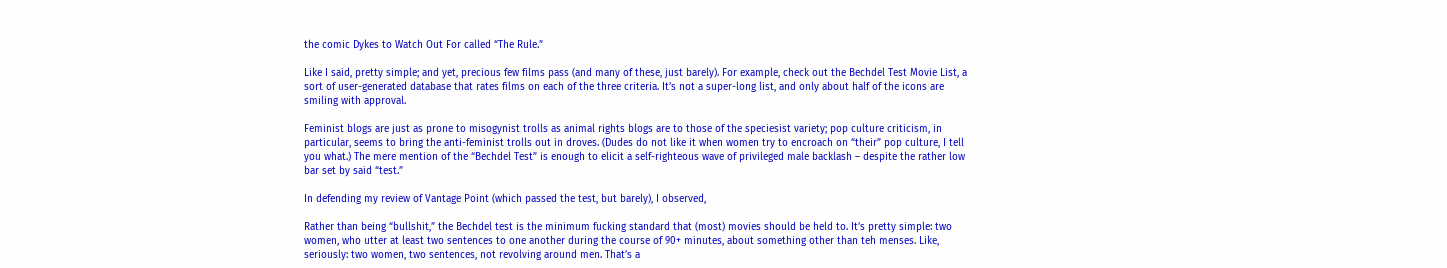the comic Dykes to Watch Out For called “The Rule.”

Like I said, pretty simple; and yet, precious few films pass (and many of these, just barely). For example, check out the Bechdel Test Movie List, a sort of user-generated database that rates films on each of the three criteria. It’s not a super-long list, and only about half of the icons are smiling with approval.

Feminist blogs are just as prone to misogynist trolls as animal rights blogs are to those of the speciesist variety; pop culture criticism, in particular, seems to bring the anti-feminist trolls out in droves. (Dudes do not like it when women try to encroach on “their” pop culture, I tell you what.) The mere mention of the “Bechdel Test” is enough to elicit a self-righteous wave of privileged male backlash – despite the rather low bar set by said “test.”

In defending my review of Vantage Point (which passed the test, but barely), I observed,

Rather than being “bullshit,” the Bechdel test is the minimum fucking standard that (most) movies should be held to. It’s pretty simple: two women, who utter at least two sentences to one another during the course of 90+ minutes, about something other than teh menses. Like, seriously: two women, two sentences, not revolving around men. That’s a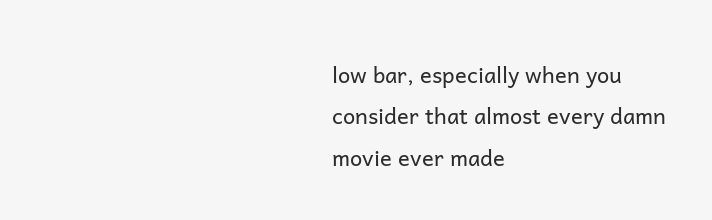low bar, especially when you consider that almost every damn movie ever made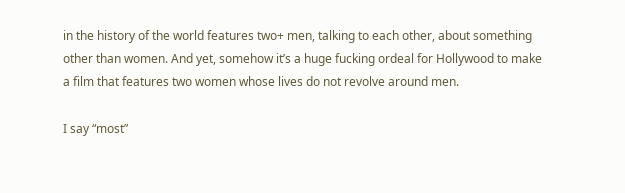in the history of the world features two+ men, talking to each other, about something other than women. And yet, somehow it’s a huge fucking ordeal for Hollywood to make a film that features two women whose lives do not revolve around men.

I say “most”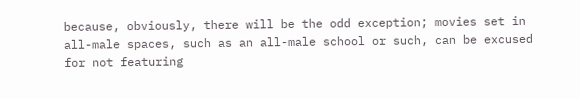because, obviously, there will be the odd exception; movies set in all-male spaces, such as an all-male school or such, can be excused for not featuring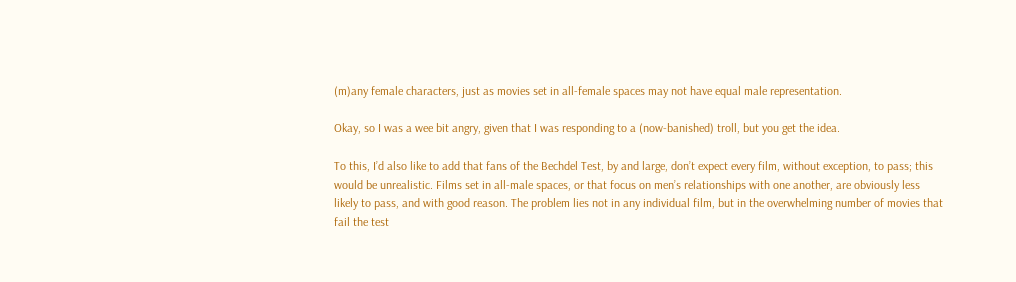(m)any female characters, just as movies set in all-female spaces may not have equal male representation.

Okay, so I was a wee bit angry, given that I was responding to a (now-banished) troll, but you get the idea.

To this, I’d also like to add that fans of the Bechdel Test, by and large, don’t expect every film, without exception, to pass; this would be unrealistic. Films set in all-male spaces, or that focus on men’s relationships with one another, are obviously less likely to pass, and with good reason. The problem lies not in any individual film, but in the overwhelming number of movies that fail the test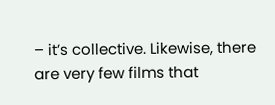– it’s collective. Likewise, there are very few films that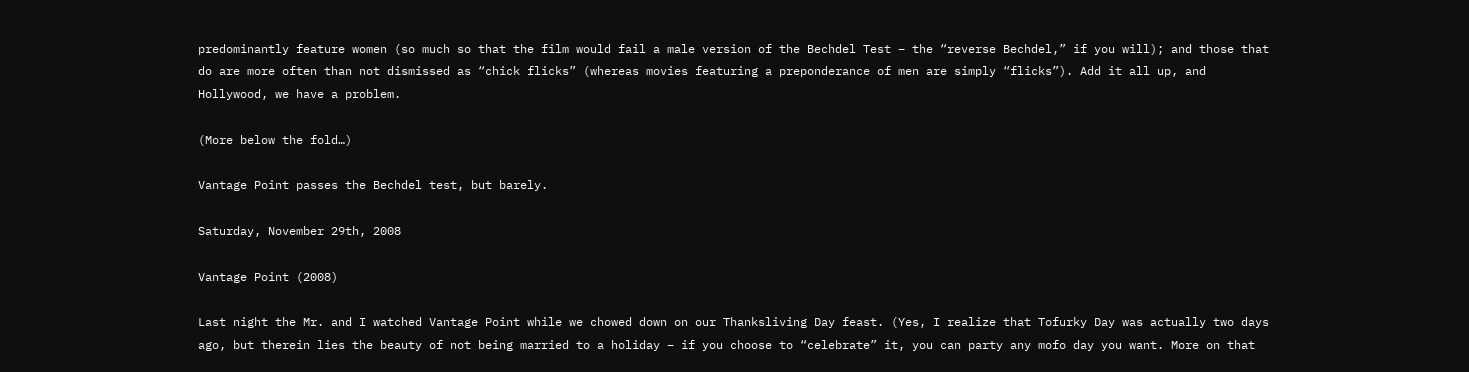predominantly feature women (so much so that the film would fail a male version of the Bechdel Test – the “reverse Bechdel,” if you will); and those that do are more often than not dismissed as “chick flicks” (whereas movies featuring a preponderance of men are simply “flicks”). Add it all up, and Hollywood, we have a problem.

(More below the fold…)

Vantage Point passes the Bechdel test, but barely.

Saturday, November 29th, 2008

Vantage Point (2008)

Last night the Mr. and I watched Vantage Point while we chowed down on our Thanksliving Day feast. (Yes, I realize that Tofurky Day was actually two days ago, but therein lies the beauty of not being married to a holiday – if you choose to “celebrate” it, you can party any mofo day you want. More on that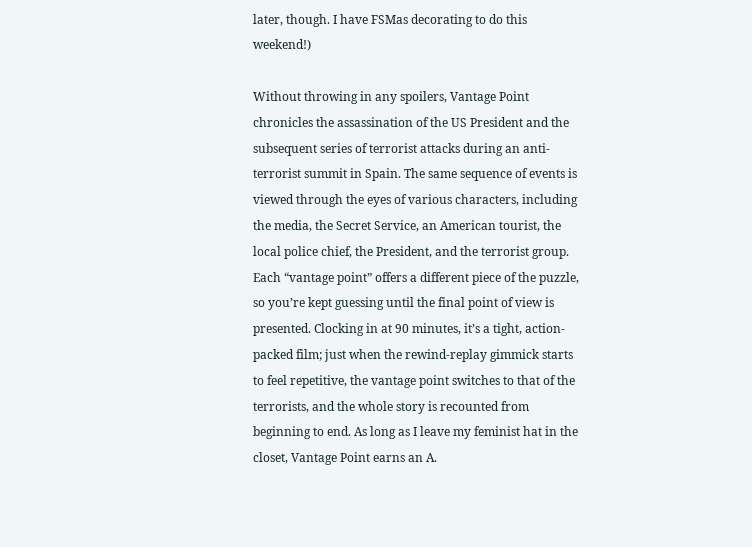later, though. I have FSMas decorating to do this weekend!)

Without throwing in any spoilers, Vantage Point chronicles the assassination of the US President and the subsequent series of terrorist attacks during an anti-terrorist summit in Spain. The same sequence of events is viewed through the eyes of various characters, including the media, the Secret Service, an American tourist, the local police chief, the President, and the terrorist group. Each “vantage point” offers a different piece of the puzzle, so you’re kept guessing until the final point of view is presented. Clocking in at 90 minutes, it’s a tight, action-packed film; just when the rewind-replay gimmick starts to feel repetitive, the vantage point switches to that of the terrorists, and the whole story is recounted from beginning to end. As long as I leave my feminist hat in the closet, Vantage Point earns an A.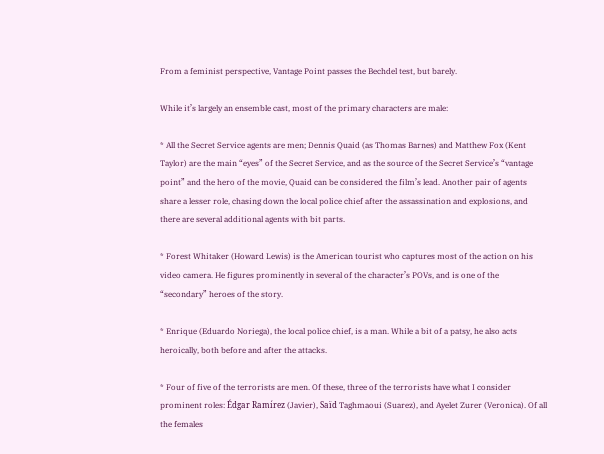From a feminist perspective, Vantage Point passes the Bechdel test, but barely.

While it’s largely an ensemble cast, most of the primary characters are male:

* All the Secret Service agents are men; Dennis Quaid (as Thomas Barnes) and Matthew Fox (Kent Taylor) are the main “eyes” of the Secret Service, and as the source of the Secret Service’s “vantage point” and the hero of the movie, Quaid can be considered the film’s lead. Another pair of agents share a lesser role, chasing down the local police chief after the assassination and explosions, and there are several additional agents with bit parts.

* Forest Whitaker (Howard Lewis) is the American tourist who captures most of the action on his video camera. He figures prominently in several of the character’s POVs, and is one of the “secondary” heroes of the story.

* Enrique (Eduardo Noriega), the local police chief, is a man. While a bit of a patsy, he also acts heroically, both before and after the attacks.

* Four of five of the terrorists are men. Of these, three of the terrorists have what I consider prominent roles: Édgar Ramírez (Javier), Saïd Taghmaoui (Suarez), and Ayelet Zurer (Veronica). Of all the females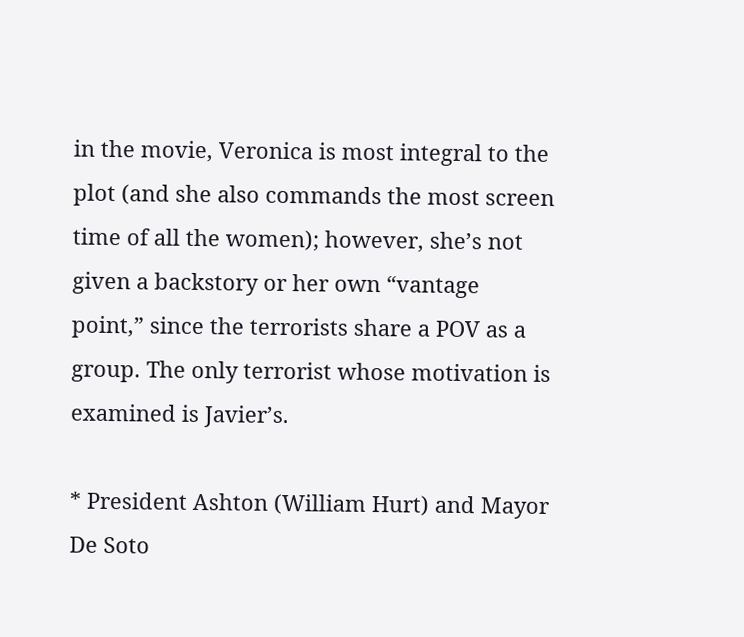in the movie, Veronica is most integral to the plot (and she also commands the most screen time of all the women); however, she’s not given a backstory or her own “vantage point,” since the terrorists share a POV as a group. The only terrorist whose motivation is examined is Javier’s.

* President Ashton (William Hurt) and Mayor De Soto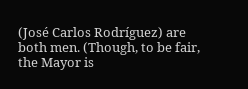(José Carlos Rodríguez) are both men. (Though, to be fair, the Mayor is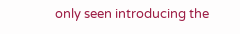only seen introducing the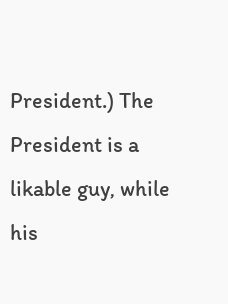President.) The President is a likable guy, while his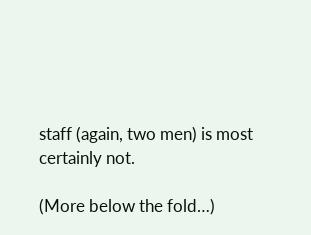staff (again, two men) is most certainly not.

(More below the fold…)